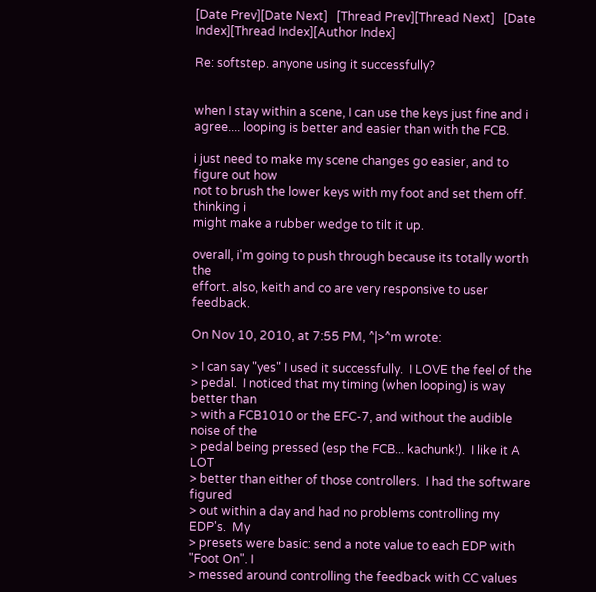[Date Prev][Date Next]   [Thread Prev][Thread Next]   [Date Index][Thread Index][Author Index]

Re: softstep. anyone using it successfully?


when I stay within a scene, I can use the keys just fine and i
agree.... looping is better and easier than with the FCB.

i just need to make my scene changes go easier, and to figure out how
not to brush the lower keys with my foot and set them off. thinking i
might make a rubber wedge to tilt it up.

overall, i'm going to push through because its totally worth the
effort. also, keith and co are very responsive to user feedback.

On Nov 10, 2010, at 7:55 PM, ^|>^m wrote:

> I can say "yes" I used it successfully.  I LOVE the feel of the
> pedal.  I noticed that my timing (when looping) is way better than
> with a FCB1010 or the EFC-7, and without the audible noise of the
> pedal being pressed (esp the FCB... kachunk!).  I like it A LOT
> better than either of those controllers.  I had the software figured
> out within a day and had no problems controlling my EDP's.  My
> presets were basic: send a note value to each EDP with "Foot On". I
> messed around controlling the feedback with CC values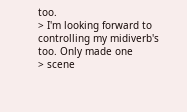too.
> I'm looking forward to controlling my midiverb's too. Only made one
> scene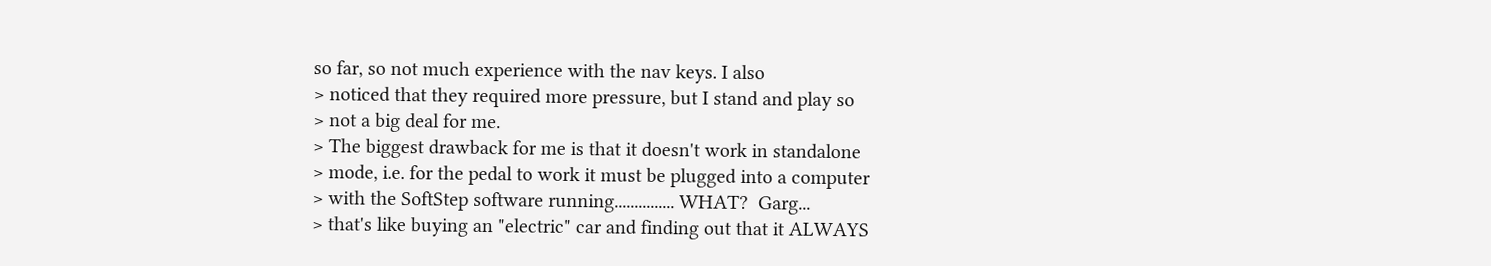so far, so not much experience with the nav keys. I also
> noticed that they required more pressure, but I stand and play so
> not a big deal for me.
> The biggest drawback for me is that it doesn't work in standalone
> mode, i.e. for the pedal to work it must be plugged into a computer
> with the SoftStep software running............... WHAT?  Garg...
> that's like buying an "electric" car and finding out that it ALWAYS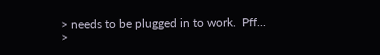> needs to be plugged in to work.  Pff...
>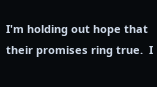I'm holding out hope that their promises ring true.  I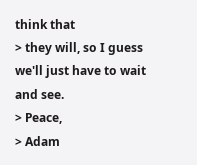think that
> they will, so I guess we'll just have to wait and see.
> Peace,
> Adam